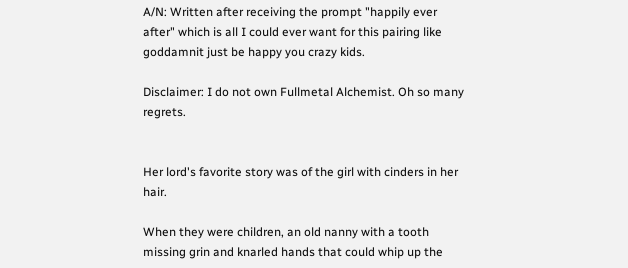A/N: Written after receiving the prompt "happily ever after" which is all I could ever want for this pairing like goddamnit just be happy you crazy kids.

Disclaimer: I do not own Fullmetal Alchemist. Oh so many regrets.


Her lord's favorite story was of the girl with cinders in her hair.

When they were children, an old nanny with a tooth missing grin and knarled hands that could whip up the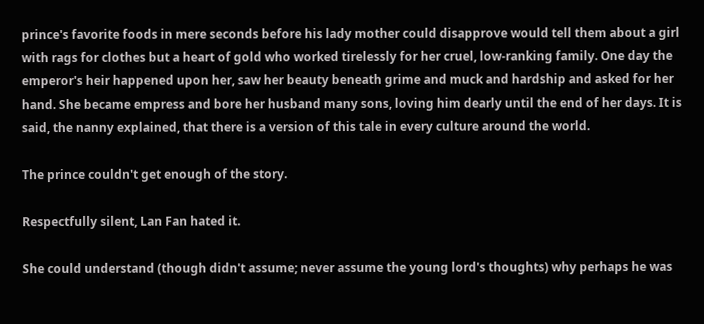prince's favorite foods in mere seconds before his lady mother could disapprove would tell them about a girl with rags for clothes but a heart of gold who worked tirelessly for her cruel, low-ranking family. One day the emperor's heir happened upon her, saw her beauty beneath grime and muck and hardship and asked for her hand. She became empress and bore her husband many sons, loving him dearly until the end of her days. It is said, the nanny explained, that there is a version of this tale in every culture around the world.

The prince couldn't get enough of the story.

Respectfully silent, Lan Fan hated it.

She could understand (though didn't assume; never assume the young lord's thoughts) why perhaps he was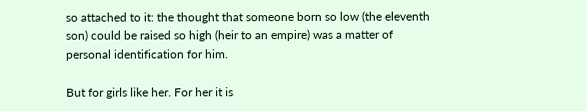so attached to it: the thought that someone born so low (the eleventh son) could be raised so high (heir to an empire) was a matter of personal identification for him.

But for girls like her. For her it is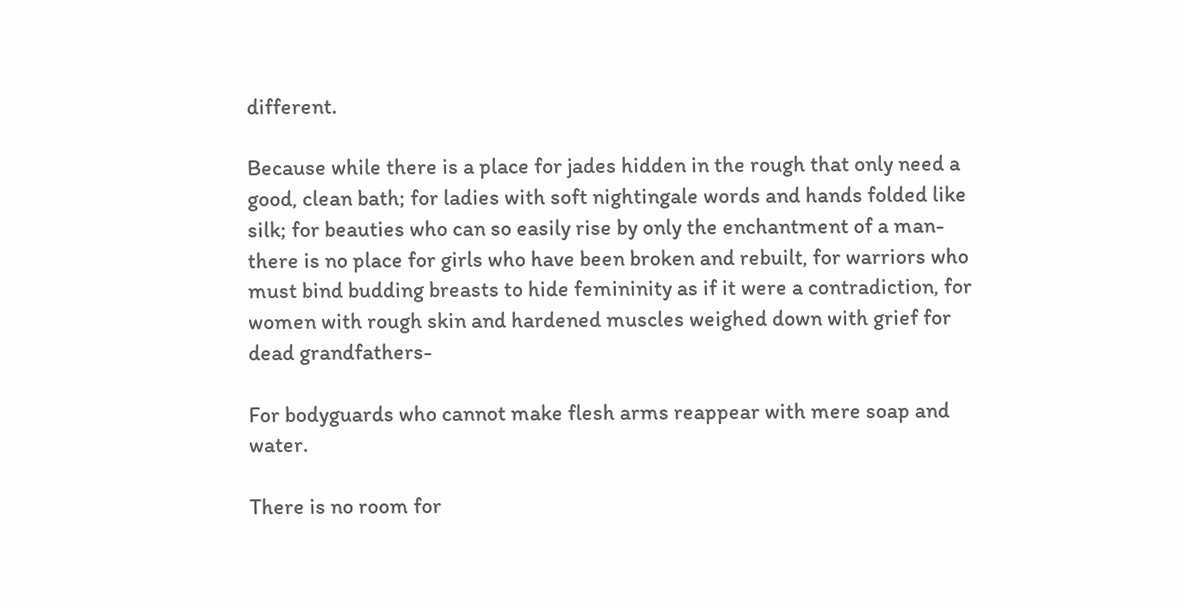different.

Because while there is a place for jades hidden in the rough that only need a good, clean bath; for ladies with soft nightingale words and hands folded like silk; for beauties who can so easily rise by only the enchantment of a man- there is no place for girls who have been broken and rebuilt, for warriors who must bind budding breasts to hide femininity as if it were a contradiction, for women with rough skin and hardened muscles weighed down with grief for dead grandfathers-

For bodyguards who cannot make flesh arms reappear with mere soap and water.

There is no room for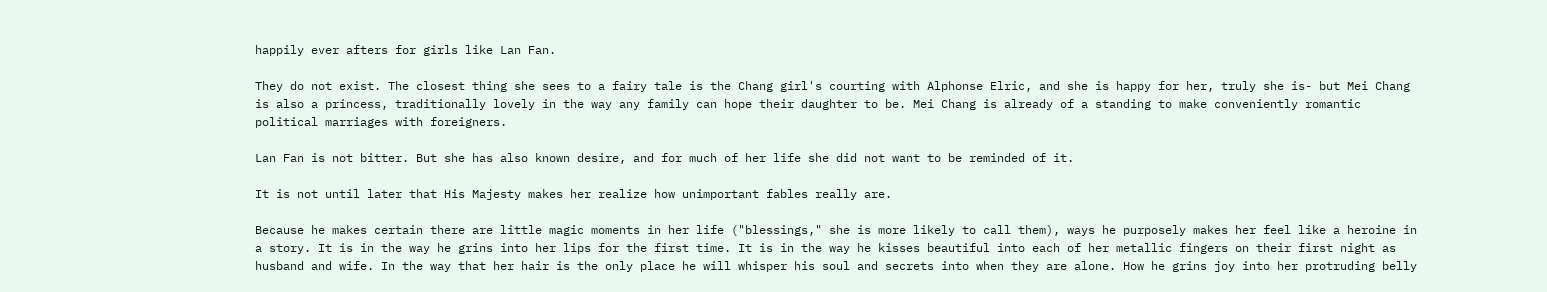happily ever afters for girls like Lan Fan.

They do not exist. The closest thing she sees to a fairy tale is the Chang girl's courting with Alphonse Elric, and she is happy for her, truly she is- but Mei Chang is also a princess, traditionally lovely in the way any family can hope their daughter to be. Mei Chang is already of a standing to make conveniently romantic political marriages with foreigners.

Lan Fan is not bitter. But she has also known desire, and for much of her life she did not want to be reminded of it.

It is not until later that His Majesty makes her realize how unimportant fables really are.

Because he makes certain there are little magic moments in her life ("blessings," she is more likely to call them), ways he purposely makes her feel like a heroine in a story. It is in the way he grins into her lips for the first time. It is in the way he kisses beautiful into each of her metallic fingers on their first night as husband and wife. In the way that her hair is the only place he will whisper his soul and secrets into when they are alone. How he grins joy into her protruding belly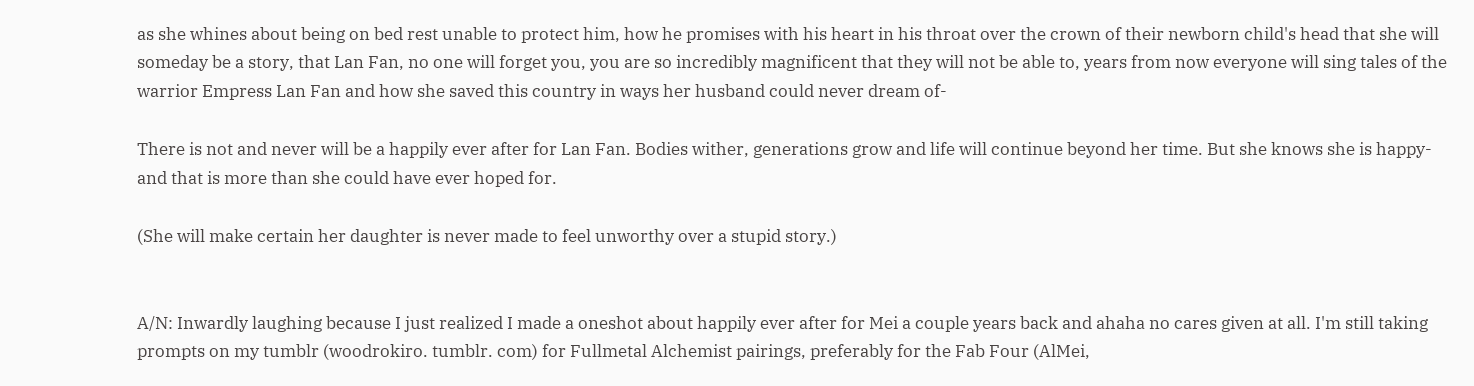as she whines about being on bed rest unable to protect him, how he promises with his heart in his throat over the crown of their newborn child's head that she will someday be a story, that Lan Fan, no one will forget you, you are so incredibly magnificent that they will not be able to, years from now everyone will sing tales of the warrior Empress Lan Fan and how she saved this country in ways her husband could never dream of-

There is not and never will be a happily ever after for Lan Fan. Bodies wither, generations grow and life will continue beyond her time. But she knows she is happy-and that is more than she could have ever hoped for.

(She will make certain her daughter is never made to feel unworthy over a stupid story.)


A/N: Inwardly laughing because I just realized I made a oneshot about happily ever after for Mei a couple years back and ahaha no cares given at all. I'm still taking prompts on my tumblr (woodrokiro. tumblr. com) for Fullmetal Alchemist pairings, preferably for the Fab Four (AlMei,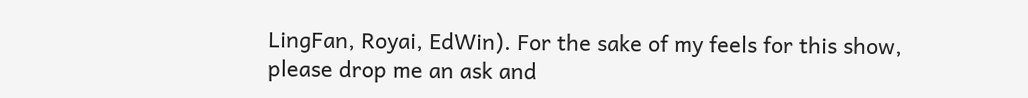LingFan, Royai, EdWin). For the sake of my feels for this show, please drop me an ask and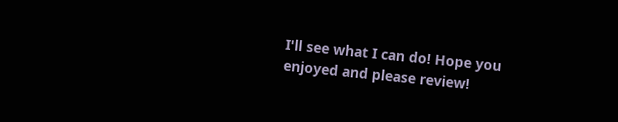I'll see what I can do! Hope you enjoyed and please review!